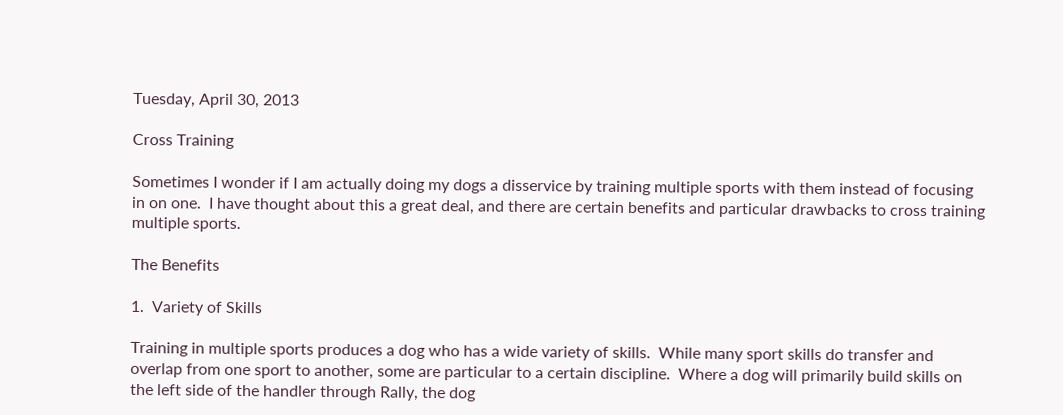Tuesday, April 30, 2013

Cross Training

Sometimes I wonder if I am actually doing my dogs a disservice by training multiple sports with them instead of focusing in on one.  I have thought about this a great deal, and there are certain benefits and particular drawbacks to cross training multiple sports.

The Benefits

1.  Variety of Skills

Training in multiple sports produces a dog who has a wide variety of skills.  While many sport skills do transfer and overlap from one sport to another, some are particular to a certain discipline.  Where a dog will primarily build skills on the left side of the handler through Rally, the dog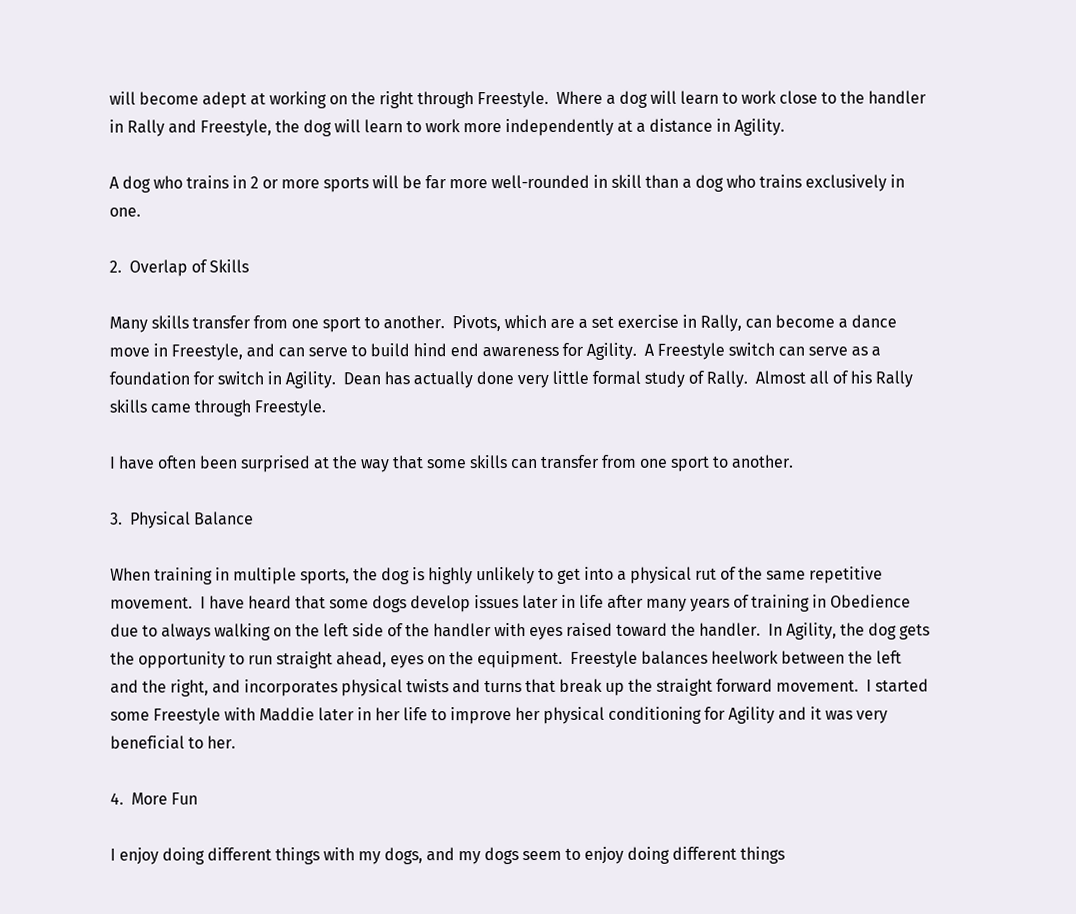will become adept at working on the right through Freestyle.  Where a dog will learn to work close to the handler in Rally and Freestyle, the dog will learn to work more independently at a distance in Agility.

A dog who trains in 2 or more sports will be far more well-rounded in skill than a dog who trains exclusively in one.

2.  Overlap of Skills

Many skills transfer from one sport to another.  Pivots, which are a set exercise in Rally, can become a dance move in Freestyle, and can serve to build hind end awareness for Agility.  A Freestyle switch can serve as a foundation for switch in Agility.  Dean has actually done very little formal study of Rally.  Almost all of his Rally skills came through Freestyle.

I have often been surprised at the way that some skills can transfer from one sport to another.

3.  Physical Balance

When training in multiple sports, the dog is highly unlikely to get into a physical rut of the same repetitive movement.  I have heard that some dogs develop issues later in life after many years of training in Obedience due to always walking on the left side of the handler with eyes raised toward the handler.  In Agility, the dog gets the opportunity to run straight ahead, eyes on the equipment.  Freestyle balances heelwork between the left and the right, and incorporates physical twists and turns that break up the straight forward movement.  I started some Freestyle with Maddie later in her life to improve her physical conditioning for Agility and it was very beneficial to her.

4.  More Fun

I enjoy doing different things with my dogs, and my dogs seem to enjoy doing different things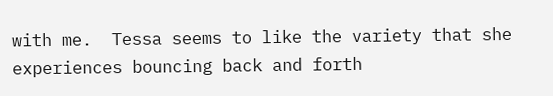with me.  Tessa seems to like the variety that she experiences bouncing back and forth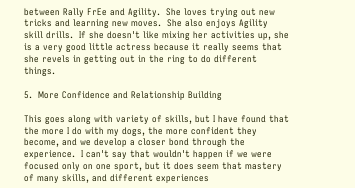between Rally FrEe and Agility.  She loves trying out new tricks and learning new moves.  She also enjoys Agility skill drills.  If she doesn't like mixing her activities up, she is a very good little actress because it really seems that she revels in getting out in the ring to do different things.

5.  More Confidence and Relationship Building

This goes along with variety of skills, but I have found that the more I do with my dogs, the more confident they become, and we develop a closer bond through the experience.  I can't say that wouldn't happen if we were focused only on one sport, but it does seem that mastery of many skills, and different experiences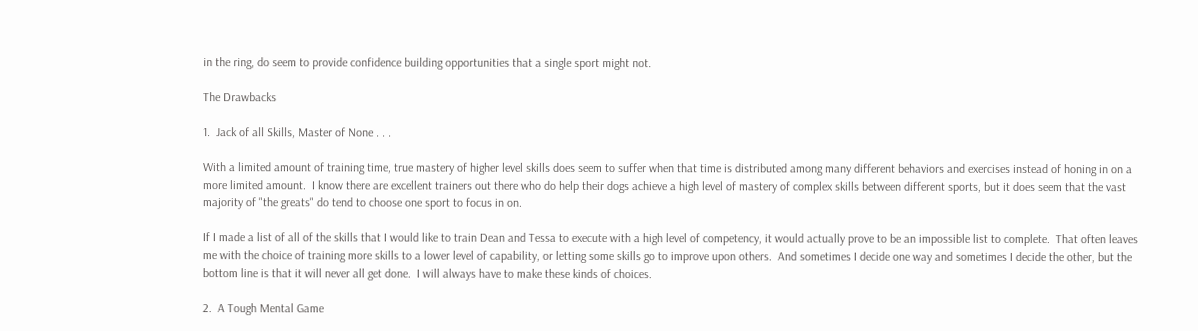in the ring, do seem to provide confidence building opportunities that a single sport might not.

The Drawbacks

1.  Jack of all Skills, Master of None . . .

With a limited amount of training time, true mastery of higher level skills does seem to suffer when that time is distributed among many different behaviors and exercises instead of honing in on a more limited amount.  I know there are excellent trainers out there who do help their dogs achieve a high level of mastery of complex skills between different sports, but it does seem that the vast majority of "the greats" do tend to choose one sport to focus in on.

If I made a list of all of the skills that I would like to train Dean and Tessa to execute with a high level of competency, it would actually prove to be an impossible list to complete.  That often leaves me with the choice of training more skills to a lower level of capability, or letting some skills go to improve upon others.  And sometimes I decide one way and sometimes I decide the other, but the bottom line is that it will never all get done.  I will always have to make these kinds of choices.

2.  A Tough Mental Game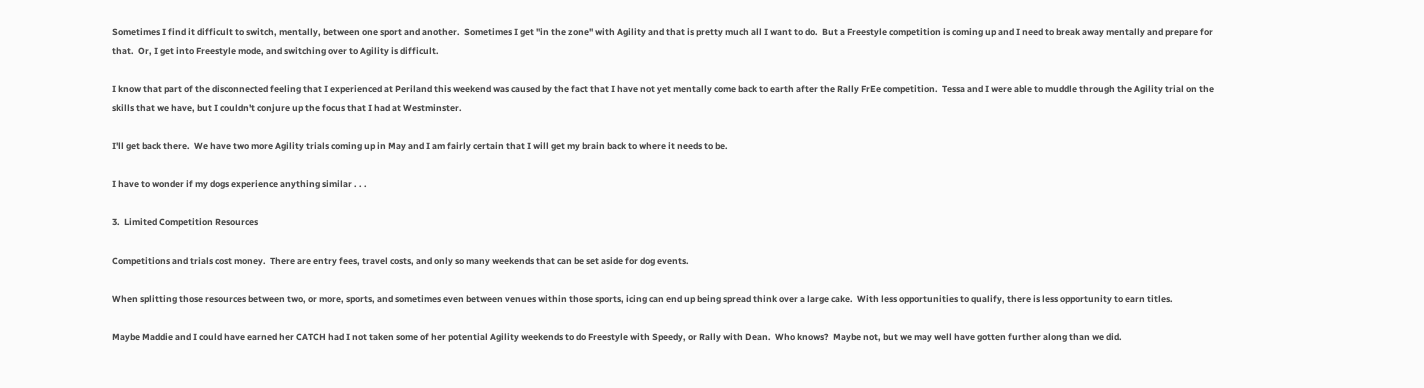Sometimes I find it difficult to switch, mentally, between one sport and another.  Sometimes I get "in the zone" with Agility and that is pretty much all I want to do.  But a Freestyle competition is coming up and I need to break away mentally and prepare for that.  Or, I get into Freestyle mode, and switching over to Agility is difficult.

I know that part of the disconnected feeling that I experienced at Periland this weekend was caused by the fact that I have not yet mentally come back to earth after the Rally FrEe competition.  Tessa and I were able to muddle through the Agility trial on the skills that we have, but I couldn't conjure up the focus that I had at Westminster.

I'll get back there.  We have two more Agility trials coming up in May and I am fairly certain that I will get my brain back to where it needs to be.

I have to wonder if my dogs experience anything similar . . .

3.  Limited Competition Resources

Competitions and trials cost money.  There are entry fees, travel costs, and only so many weekends that can be set aside for dog events.

When splitting those resources between two, or more, sports, and sometimes even between venues within those sports, icing can end up being spread think over a large cake.  With less opportunities to qualify, there is less opportunity to earn titles.

Maybe Maddie and I could have earned her CATCH had I not taken some of her potential Agility weekends to do Freestyle with Speedy, or Rally with Dean.  Who knows?  Maybe not, but we may well have gotten further along than we did.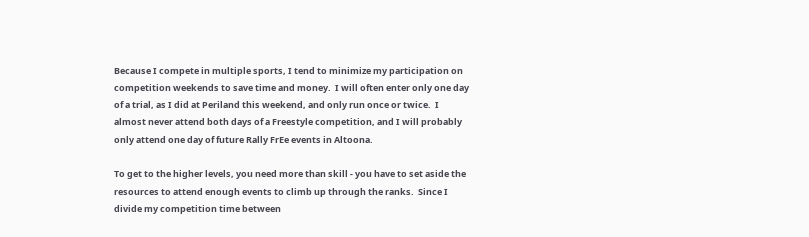Because I compete in multiple sports, I tend to minimize my participation on competition weekends to save time and money.  I will often enter only one day of a trial, as I did at Periland this weekend, and only run once or twice.  I almost never attend both days of a Freestyle competition, and I will probably only attend one day of future Rally FrEe events in Altoona.

To get to the higher levels, you need more than skill - you have to set aside the resources to attend enough events to climb up through the ranks.  Since I divide my competition time between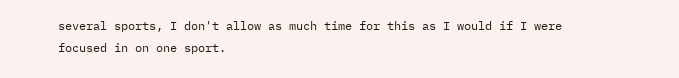several sports, I don't allow as much time for this as I would if I were focused in on one sport.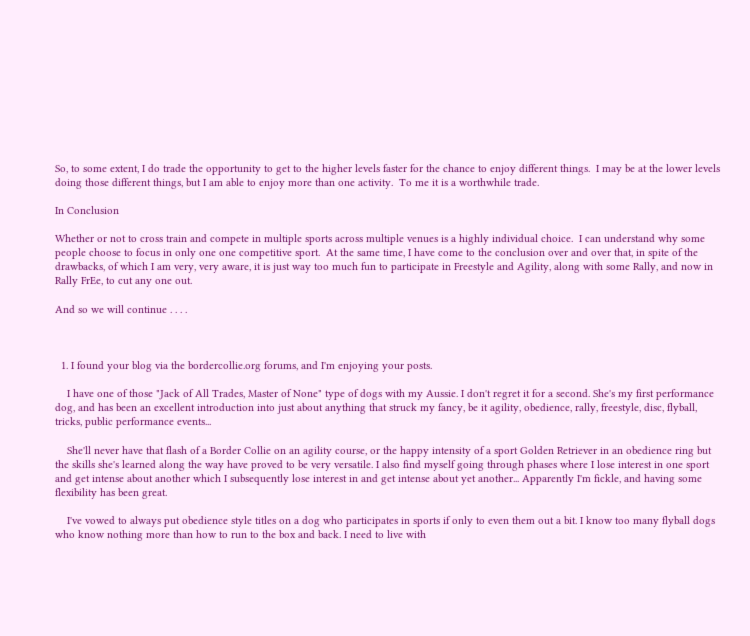So, to some extent, I do trade the opportunity to get to the higher levels faster for the chance to enjoy different things.  I may be at the lower levels doing those different things, but I am able to enjoy more than one activity.  To me it is a worthwhile trade.

In Conclusion

Whether or not to cross train and compete in multiple sports across multiple venues is a highly individual choice.  I can understand why some people choose to focus in only one one competitive sport.  At the same time, I have come to the conclusion over and over that, in spite of the drawbacks, of which I am very, very aware, it is just way too much fun to participate in Freestyle and Agility, along with some Rally, and now in Rally FrEe, to cut any one out.

And so we will continue . . . .



  1. I found your blog via the bordercollie.org forums, and I'm enjoying your posts.

    I have one of those "Jack of All Trades, Master of None" type of dogs with my Aussie. I don't regret it for a second. She's my first performance dog, and has been an excellent introduction into just about anything that struck my fancy, be it agility, obedience, rally, freestyle, disc, flyball, tricks, public performance events...

    She'll never have that flash of a Border Collie on an agility course, or the happy intensity of a sport Golden Retriever in an obedience ring but the skills she's learned along the way have proved to be very versatile. I also find myself going through phases where I lose interest in one sport and get intense about another which I subsequently lose interest in and get intense about yet another... Apparently I'm fickle, and having some flexibility has been great.

    I've vowed to always put obedience style titles on a dog who participates in sports if only to even them out a bit. I know too many flyball dogs who know nothing more than how to run to the box and back. I need to live with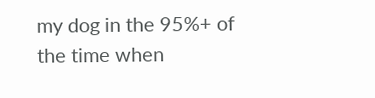my dog in the 95%+ of the time when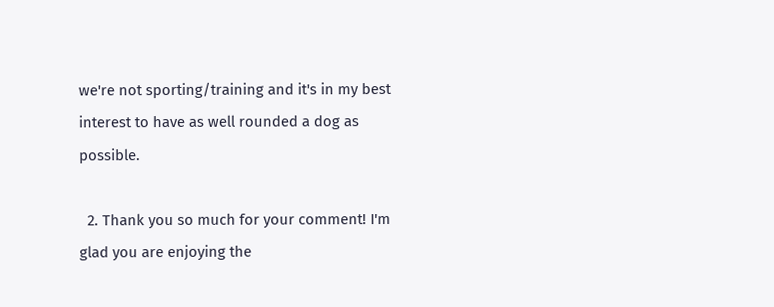we're not sporting/training and it's in my best interest to have as well rounded a dog as possible.

  2. Thank you so much for your comment! I'm glad you are enjoying the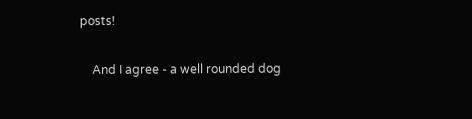posts!

    And I agree - a well rounded dog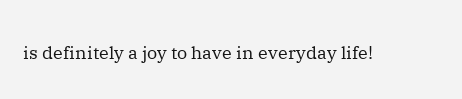is definitely a joy to have in everyday life!